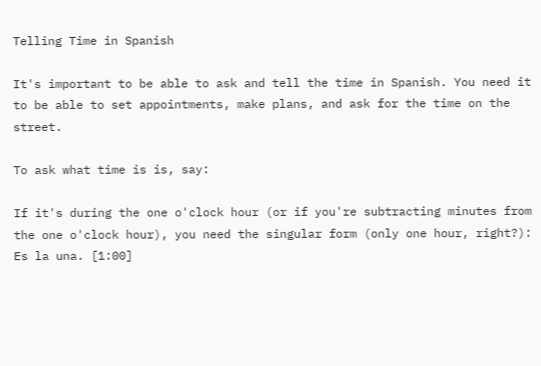Telling Time in Spanish

It's important to be able to ask and tell the time in Spanish. You need it to be able to set appointments, make plans, and ask for the time on the street.

To ask what time is is, say:

If it's during the one o'clock hour (or if you're subtracting minutes from the one o'clock hour), you need the singular form (only one hour, right?): Es la una. [1:00]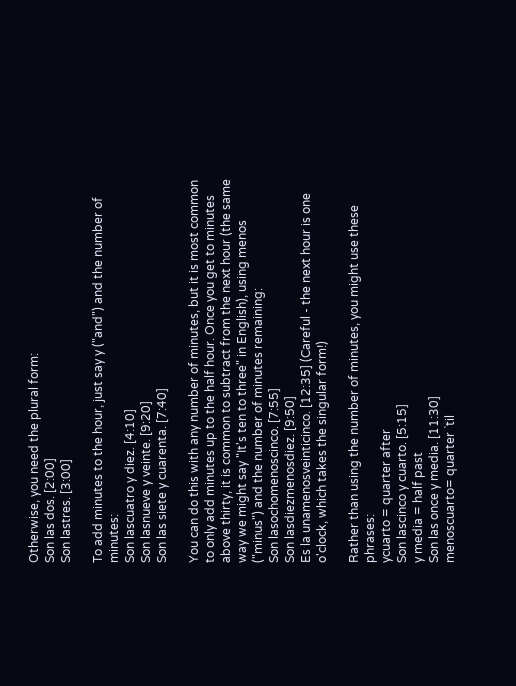Otherwise, you need the plural form:
Son las dos. [2:00]
Son lastres. [3:00]

To add minutes to the hour, just say y ("and") and the number of minutes:
Son lascuatro y diez. [4:10]
Son lasnueve y veinte. [9:20]
Son las siete y cuarenta. [7:40]

You can do this with any number of minutes, but it is most common to only add minutes up to the half hour. Once you get to minutes above thirty, it is common to subtract from the next hour (the same way we might say "It's ten to three" in English), using menos ("minus") and the number of minutes remaining:
Son lasochomenoscinco. [7:55]
Son lasdiezmenosdiez. [9:50]
Es la unamenosveinticinco. [12:35] (Careful - the next hour is one o'clock, which takes the singular form!)

Rather than using the number of minutes, you might use these phrases:
ycuarto = quarter after
Son lascinco y cuarto. [5:15]
y media = half past
Son las once y media. [11:30]
menoscuarto= quarter `til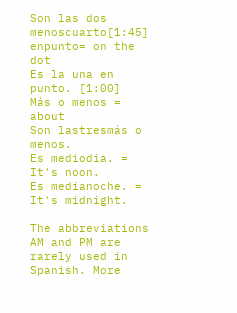Son las dos menoscuarto[1:45]
enpunto= on the dot
Es la una en punto. [1:00]
Más o menos = about
Son lastresmás o menos.
Es mediodia. = It's noon.
Es medianoche. = It's midnight.

The abbreviations AM and PM are rarely used in Spanish. More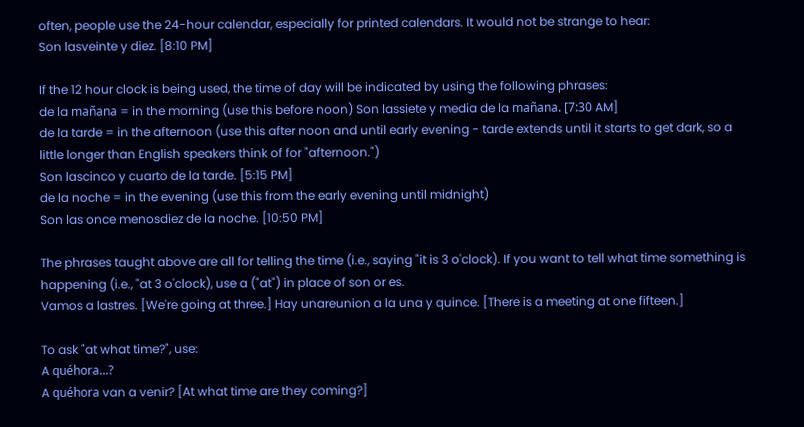often, people use the 24-hour calendar, especially for printed calendars. It would not be strange to hear:
Son lasveinte y diez. [8:10 PM]

If the 12 hour clock is being used, the time of day will be indicated by using the following phrases:
de la mañana = in the morning (use this before noon) Son lassiete y media de la mañana. [7:30 AM]
de la tarde = in the afternoon (use this after noon and until early evening - tarde extends until it starts to get dark, so a little longer than English speakers think of for "afternoon.")
Son lascinco y cuarto de la tarde. [5:15 PM]
de la noche = in the evening (use this from the early evening until midnight)
Son las once menosdiez de la noche. [10:50 PM]

The phrases taught above are all for telling the time (i.e., saying "it is 3 o'clock). If you want to tell what time something is happening (i.e., "at 3 o'clock), use a ("at") in place of son or es.
Vamos a lastres. [We're going at three.] Hay unareunion a la una y quince. [There is a meeting at one fifteen.]

To ask "at what time?", use:
A quéhora...?
A quéhora van a venir? [At what time are they coming?]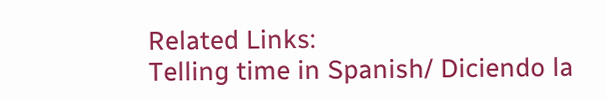Related Links:
Telling time in Spanish/ Diciendo la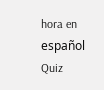hora en español Quiz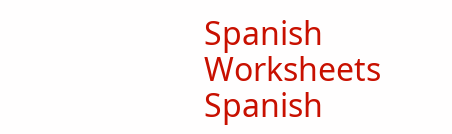Spanish Worksheets
Spanish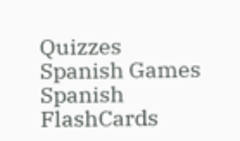Quizzes
Spanish Games
Spanish FlashCards